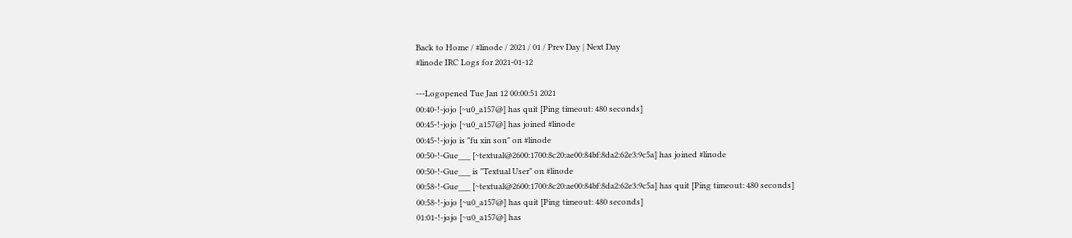Back to Home / #linode / 2021 / 01 / Prev Day | Next Day
#linode IRC Logs for 2021-01-12

---Logopened Tue Jan 12 00:00:51 2021
00:40-!-jojo [~u0_a157@] has quit [Ping timeout: 480 seconds]
00:45-!-jojo [~u0_a157@] has joined #linode
00:45-!-jojo is "fu xin son" on #linode
00:50-!-Gue___ [~textual@2600:1700:8c20:ae00:84bf:8da2:62e3:9c5a] has joined #linode
00:50-!-Gue___ is "Textual User" on #linode
00:58-!-Gue___ [~textual@2600:1700:8c20:ae00:84bf:8da2:62e3:9c5a] has quit [Ping timeout: 480 seconds]
00:58-!-jojo [~u0_a157@] has quit [Ping timeout: 480 seconds]
01:01-!-jojo [~u0_a157@] has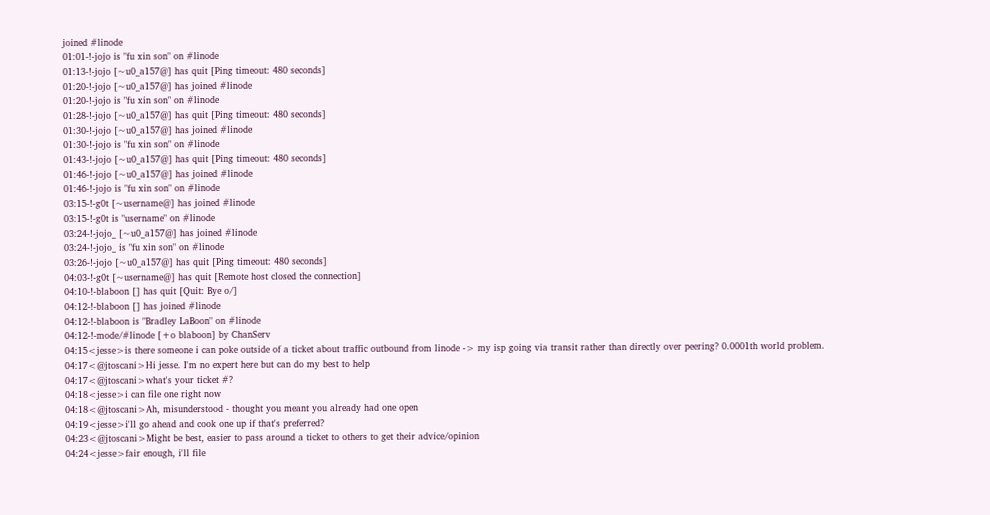joined #linode
01:01-!-jojo is "fu xin son" on #linode
01:13-!-jojo [~u0_a157@] has quit [Ping timeout: 480 seconds]
01:20-!-jojo [~u0_a157@] has joined #linode
01:20-!-jojo is "fu xin son" on #linode
01:28-!-jojo [~u0_a157@] has quit [Ping timeout: 480 seconds]
01:30-!-jojo [~u0_a157@] has joined #linode
01:30-!-jojo is "fu xin son" on #linode
01:43-!-jojo [~u0_a157@] has quit [Ping timeout: 480 seconds]
01:46-!-jojo [~u0_a157@] has joined #linode
01:46-!-jojo is "fu xin son" on #linode
03:15-!-g0t [~username@] has joined #linode
03:15-!-g0t is "username" on #linode
03:24-!-jojo_ [~u0_a157@] has joined #linode
03:24-!-jojo_ is "fu xin son" on #linode
03:26-!-jojo [~u0_a157@] has quit [Ping timeout: 480 seconds]
04:03-!-g0t [~username@] has quit [Remote host closed the connection]
04:10-!-blaboon [] has quit [Quit: Bye o/]
04:12-!-blaboon [] has joined #linode
04:12-!-blaboon is "Bradley LaBoon" on #linode
04:12-!-mode/#linode [+o blaboon] by ChanServ
04:15<jesse>is there someone i can poke outside of a ticket about traffic outbound from linode -> my isp going via transit rather than directly over peering? 0.0001th world problem.
04:17<@jtoscani>Hi jesse. I'm no expert here but can do my best to help
04:17<@jtoscani>what's your ticket #?
04:18<jesse>i can file one right now
04:18<@jtoscani>Ah, misunderstood - thought you meant you already had one open
04:19<jesse>i'll go ahead and cook one up if that's preferred?
04:23<@jtoscani>Might be best, easier to pass around a ticket to others to get their advice/opinion
04:24<jesse>fair enough, i'll file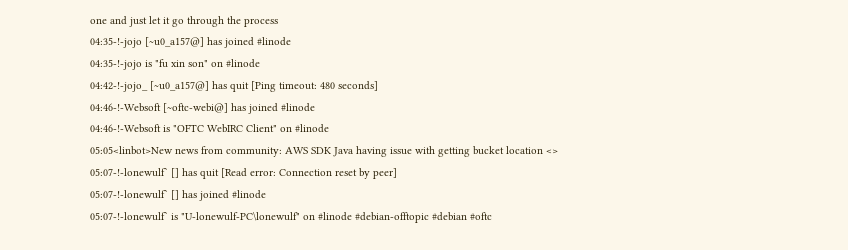one and just let it go through the process
04:35-!-jojo [~u0_a157@] has joined #linode
04:35-!-jojo is "fu xin son" on #linode
04:42-!-jojo_ [~u0_a157@] has quit [Ping timeout: 480 seconds]
04:46-!-Websoft [~oftc-webi@] has joined #linode
04:46-!-Websoft is "OFTC WebIRC Client" on #linode
05:05<linbot>New news from community: AWS SDK Java having issue with getting bucket location <>
05:07-!-lonewulf` [] has quit [Read error: Connection reset by peer]
05:07-!-lonewulf` [] has joined #linode
05:07-!-lonewulf` is "U-lonewulf-PC\lonewulf" on #linode #debian-offtopic #debian #oftc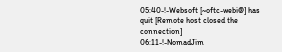05:40-!-Websoft [~oftc-webi@] has quit [Remote host closed the connection]
06:11-!-NomadJim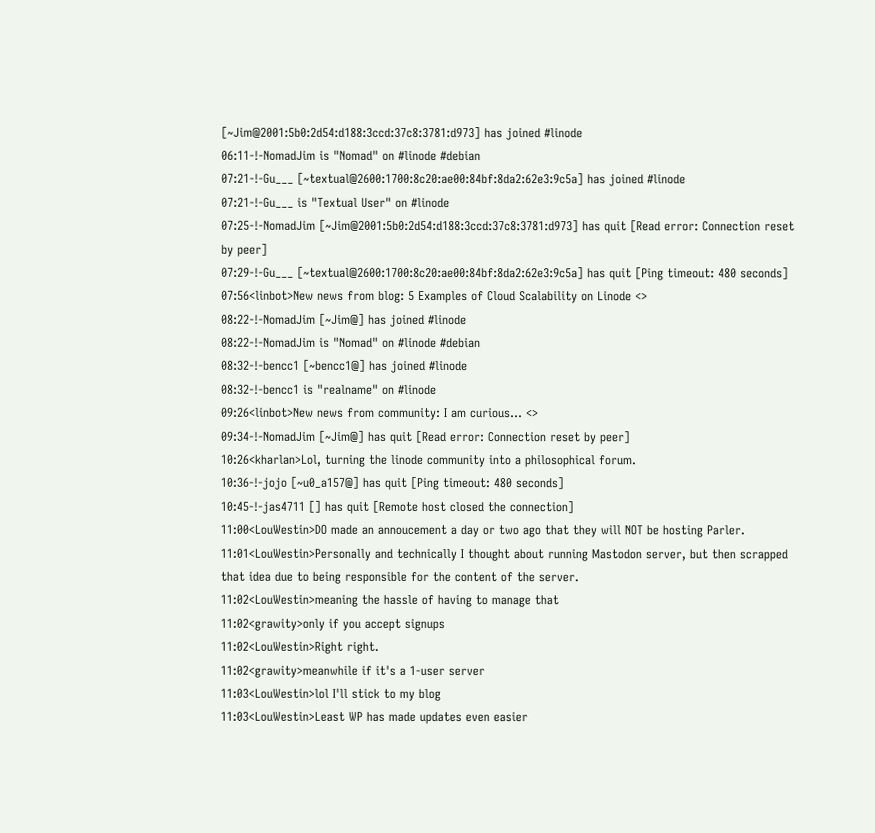[~Jim@2001:5b0:2d54:d188:3ccd:37c8:3781:d973] has joined #linode
06:11-!-NomadJim is "Nomad" on #linode #debian
07:21-!-Gu___ [~textual@2600:1700:8c20:ae00:84bf:8da2:62e3:9c5a] has joined #linode
07:21-!-Gu___ is "Textual User" on #linode
07:25-!-NomadJim [~Jim@2001:5b0:2d54:d188:3ccd:37c8:3781:d973] has quit [Read error: Connection reset by peer]
07:29-!-Gu___ [~textual@2600:1700:8c20:ae00:84bf:8da2:62e3:9c5a] has quit [Ping timeout: 480 seconds]
07:56<linbot>New news from blog: 5 Examples of Cloud Scalability on Linode <>
08:22-!-NomadJim [~Jim@] has joined #linode
08:22-!-NomadJim is "Nomad" on #linode #debian
08:32-!-bencc1 [~bencc1@] has joined #linode
08:32-!-bencc1 is "realname" on #linode
09:26<linbot>New news from community: I am curious... <>
09:34-!-NomadJim [~Jim@] has quit [Read error: Connection reset by peer]
10:26<kharlan>Lol, turning the linode community into a philosophical forum.
10:36-!-jojo [~u0_a157@] has quit [Ping timeout: 480 seconds]
10:45-!-jas4711 [] has quit [Remote host closed the connection]
11:00<LouWestin>DO made an annoucement a day or two ago that they will NOT be hosting Parler.
11:01<LouWestin>Personally and technically I thought about running Mastodon server, but then scrapped that idea due to being responsible for the content of the server.
11:02<LouWestin>meaning the hassle of having to manage that
11:02<grawity>only if you accept signups
11:02<LouWestin>Right right.
11:02<grawity>meanwhile if it's a 1-user server
11:03<LouWestin>lol I'll stick to my blog
11:03<LouWestin>Least WP has made updates even easier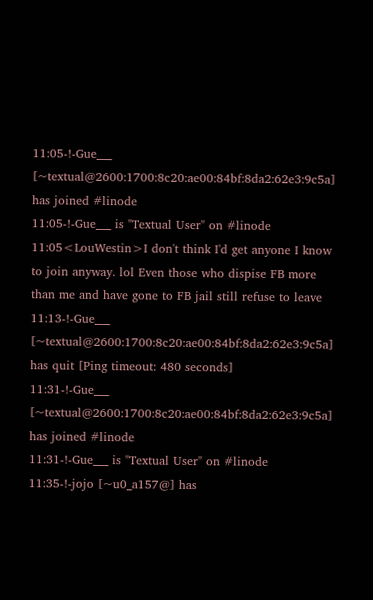11:05-!-Gue___ [~textual@2600:1700:8c20:ae00:84bf:8da2:62e3:9c5a] has joined #linode
11:05-!-Gue___ is "Textual User" on #linode
11:05<LouWestin>I don't think I'd get anyone I know to join anyway. lol Even those who dispise FB more than me and have gone to FB jail still refuse to leave
11:13-!-Gue___ [~textual@2600:1700:8c20:ae00:84bf:8da2:62e3:9c5a] has quit [Ping timeout: 480 seconds]
11:31-!-Gue___ [~textual@2600:1700:8c20:ae00:84bf:8da2:62e3:9c5a] has joined #linode
11:31-!-Gue___ is "Textual User" on #linode
11:35-!-jojo [~u0_a157@] has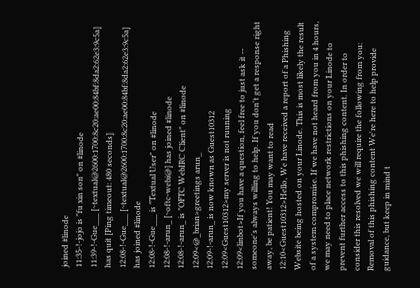joined #linode
11:35-!-jojo is "fu xin son" on #linode
11:39-!-Gue___ [~textual@2600:1700:8c20:ae00:84bf:8da2:62e3:9c5a] has quit [Ping timeout: 480 seconds]
12:08-!-Gue___ [~textual@2600:1700:8c20:ae00:84bf:8da2:62e3:9c5a] has joined #linode
12:08-!-Gue___ is "Textual User" on #linode
12:08-!-arun_ [~oftc-webi@] has joined #linode
12:08-!-arun_ is "OFTC WebIRC Client" on #linode
12:09<@_brian>greetings arun_
12:09-!-arun_ is now known as Guest10312
12:09<Guest10312>my server is not ruuning
12:09<linbot>If you have a question, feel free to just ask it -- someone's always willing to help. If you don't get a response right away, be patient! You may want to read
12:10<Guest10312>Hello, We have received a report of a Phishing Website being hosted on your Linode. This is most likely the result of a system compromise. If we have not heard from you in 4 hours, we may need to place network restrictions on your Linode to prevent further access to this phishing content. In order to consider this resolved we will require the following from you: Removal of this phishing content We're here to help provide guidance, but keep in mind t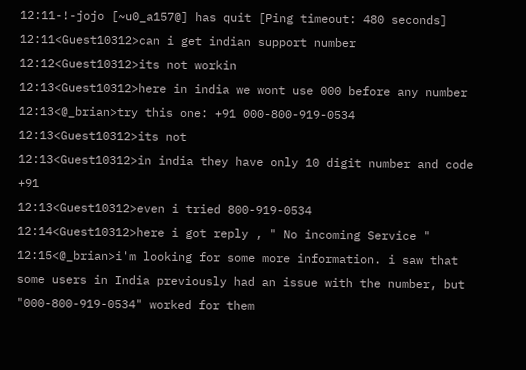12:11-!-jojo [~u0_a157@] has quit [Ping timeout: 480 seconds]
12:11<Guest10312>can i get indian support number
12:12<Guest10312>its not workin
12:13<Guest10312>here in india we wont use 000 before any number
12:13<@_brian>try this one: +91 000-800-919-0534
12:13<Guest10312>its not
12:13<Guest10312>in india they have only 10 digit number and code +91
12:13<Guest10312>even i tried 800-919-0534
12:14<Guest10312>here i got reply , " No incoming Service "
12:15<@_brian>i'm looking for some more information. i saw that some users in India previously had an issue with the number, but "000-800-919-0534" worked for them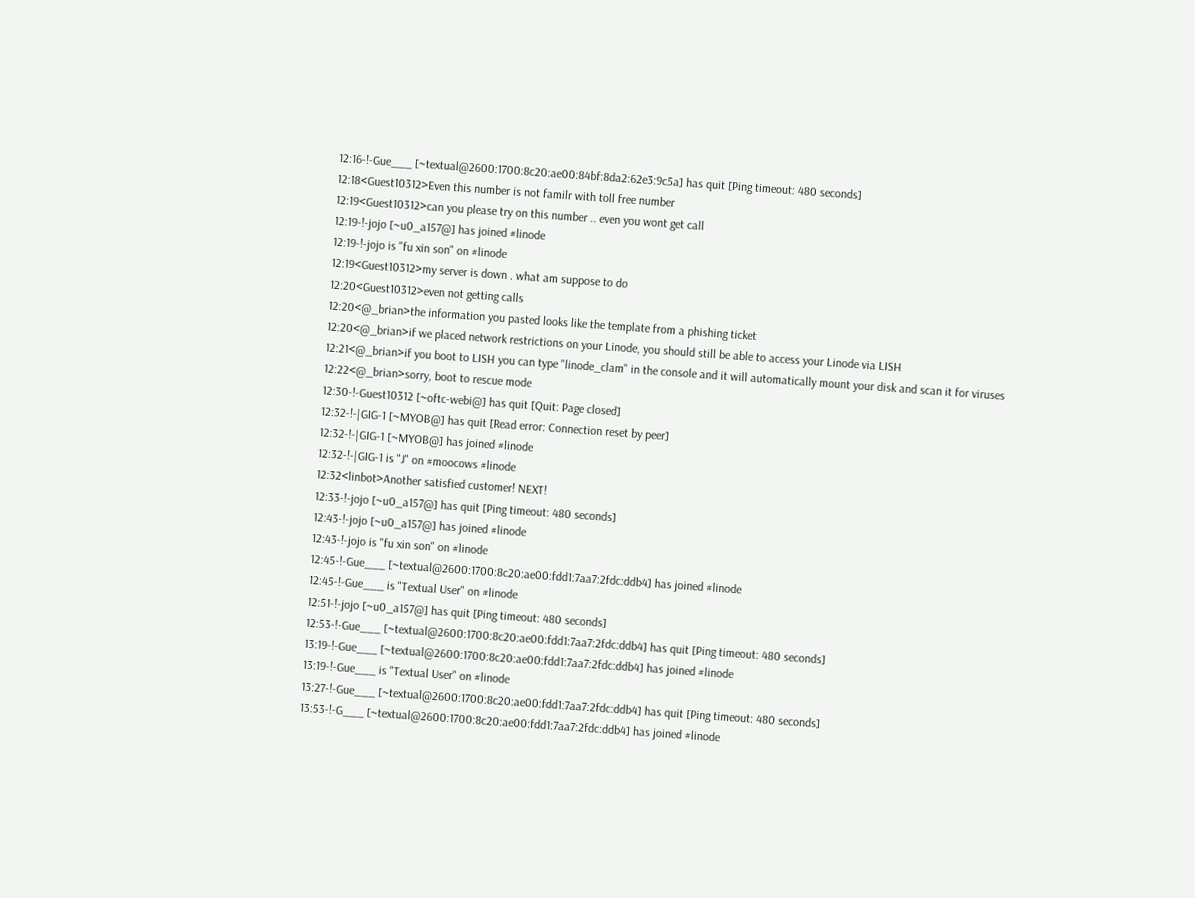12:16-!-Gue___ [~textual@2600:1700:8c20:ae00:84bf:8da2:62e3:9c5a] has quit [Ping timeout: 480 seconds]
12:18<Guest10312>Even this number is not familr with toll free number
12:19<Guest10312>can you please try on this number .. even you wont get call
12:19-!-jojo [~u0_a157@] has joined #linode
12:19-!-jojo is "fu xin son" on #linode
12:19<Guest10312>my server is down . what am suppose to do
12:20<Guest10312>even not getting calls
12:20<@_brian>the information you pasted looks like the template from a phishing ticket
12:20<@_brian>if we placed network restrictions on your Linode, you should still be able to access your Linode via LISH
12:21<@_brian>if you boot to LISH you can type "linode_clam" in the console and it will automatically mount your disk and scan it for viruses
12:22<@_brian>sorry, boot to rescue mode
12:30-!-Guest10312 [~oftc-webi@] has quit [Quit: Page closed]
12:32-!-|GIG-1 [~MYOB@] has quit [Read error: Connection reset by peer]
12:32-!-|GIG-1 [~MYOB@] has joined #linode
12:32-!-|GIG-1 is "J" on #moocows #linode
12:32<linbot>Another satisfied customer! NEXT!
12:33-!-jojo [~u0_a157@] has quit [Ping timeout: 480 seconds]
12:43-!-jojo [~u0_a157@] has joined #linode
12:43-!-jojo is "fu xin son" on #linode
12:45-!-Gue___ [~textual@2600:1700:8c20:ae00:fdd1:7aa7:2fdc:ddb4] has joined #linode
12:45-!-Gue___ is "Textual User" on #linode
12:51-!-jojo [~u0_a157@] has quit [Ping timeout: 480 seconds]
12:53-!-Gue___ [~textual@2600:1700:8c20:ae00:fdd1:7aa7:2fdc:ddb4] has quit [Ping timeout: 480 seconds]
13:19-!-Gue___ [~textual@2600:1700:8c20:ae00:fdd1:7aa7:2fdc:ddb4] has joined #linode
13:19-!-Gue___ is "Textual User" on #linode
13:27-!-Gue___ [~textual@2600:1700:8c20:ae00:fdd1:7aa7:2fdc:ddb4] has quit [Ping timeout: 480 seconds]
13:53-!-G___ [~textual@2600:1700:8c20:ae00:fdd1:7aa7:2fdc:ddb4] has joined #linode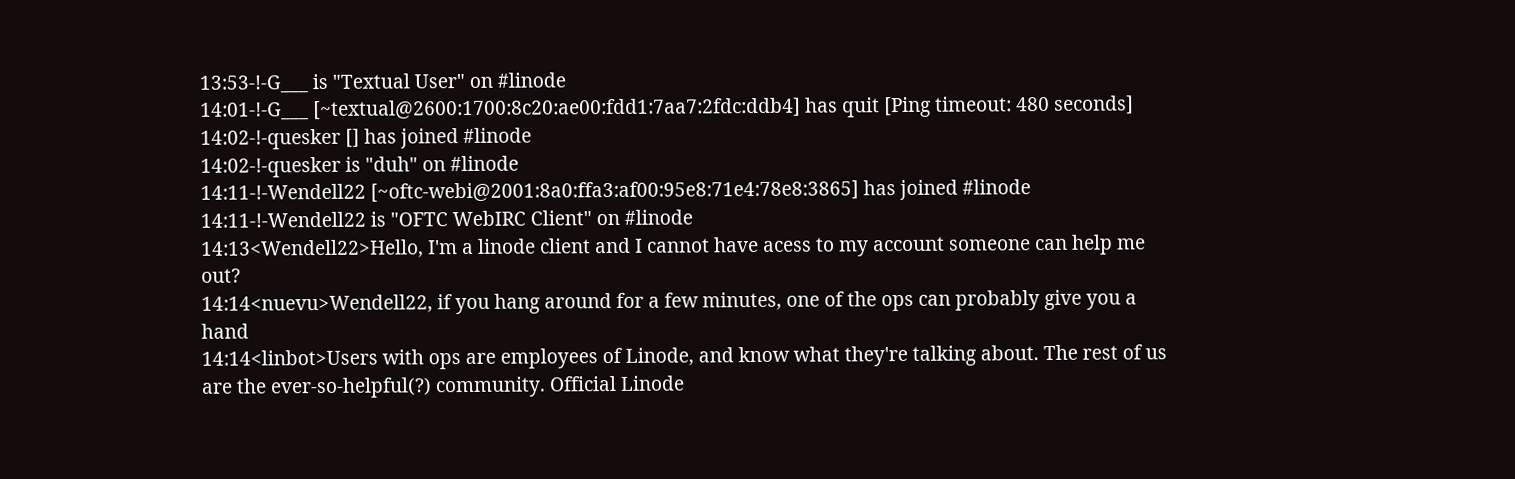13:53-!-G___ is "Textual User" on #linode
14:01-!-G___ [~textual@2600:1700:8c20:ae00:fdd1:7aa7:2fdc:ddb4] has quit [Ping timeout: 480 seconds]
14:02-!-quesker [] has joined #linode
14:02-!-quesker is "duh" on #linode
14:11-!-Wendell22 [~oftc-webi@2001:8a0:ffa3:af00:95e8:71e4:78e8:3865] has joined #linode
14:11-!-Wendell22 is "OFTC WebIRC Client" on #linode
14:13<Wendell22>Hello, I'm a linode client and I cannot have acess to my account someone can help me out?
14:14<nuevu>Wendell22, if you hang around for a few minutes, one of the ops can probably give you a hand
14:14<linbot>Users with ops are employees of Linode, and know what they're talking about. The rest of us are the ever-so-helpful(?) community. Official Linode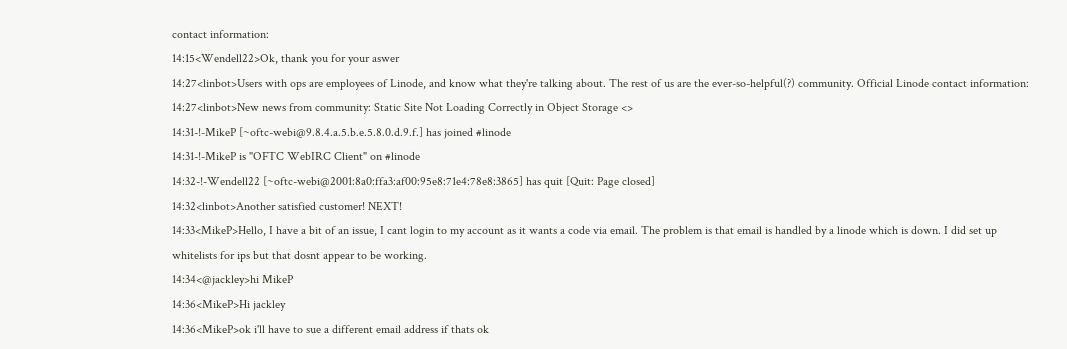contact information:
14:15<Wendell22>Ok, thank you for your aswer
14:27<linbot>Users with ops are employees of Linode, and know what they're talking about. The rest of us are the ever-so-helpful(?) community. Official Linode contact information:
14:27<linbot>New news from community: Static Site Not Loading Correctly in Object Storage <>
14:31-!-MikeP [~oftc-webi@9.8.4.a.5.b.e.5.8.0.d.9.f.] has joined #linode
14:31-!-MikeP is "OFTC WebIRC Client" on #linode
14:32-!-Wendell22 [~oftc-webi@2001:8a0:ffa3:af00:95e8:71e4:78e8:3865] has quit [Quit: Page closed]
14:32<linbot>Another satisfied customer! NEXT!
14:33<MikeP>Hello, I have a bit of an issue, I cant login to my account as it wants a code via email. The problem is that email is handled by a linode which is down. I did set up whitelists for ips but that dosnt appear to be working.
14:34<@jackley>hi MikeP
14:36<MikeP>Hi jackley
14:36<MikeP>ok i'll have to sue a different email address if thats ok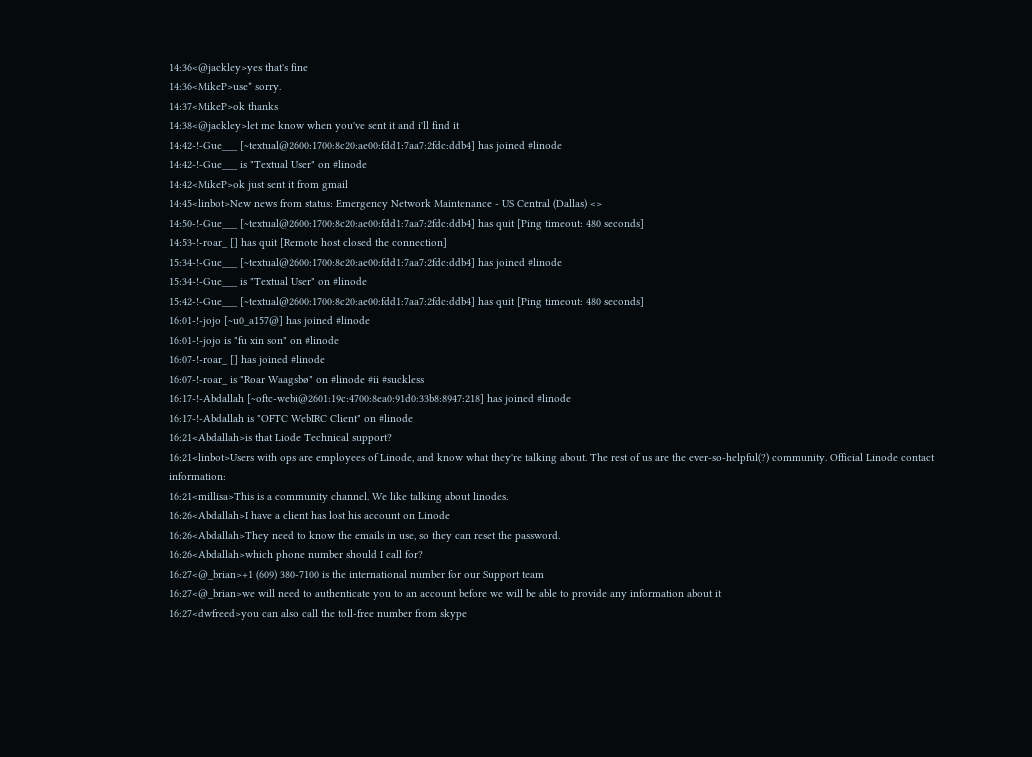14:36<@jackley>yes that's fine
14:36<MikeP>use* sorry.
14:37<MikeP>ok thanks
14:38<@jackley>let me know when you've sent it and i'll find it
14:42-!-Gue___ [~textual@2600:1700:8c20:ae00:fdd1:7aa7:2fdc:ddb4] has joined #linode
14:42-!-Gue___ is "Textual User" on #linode
14:42<MikeP>ok just sent it from gmail
14:45<linbot>New news from status: Emergency Network Maintenance - US Central (Dallas) <>
14:50-!-Gue___ [~textual@2600:1700:8c20:ae00:fdd1:7aa7:2fdc:ddb4] has quit [Ping timeout: 480 seconds]
14:53-!-roar_ [] has quit [Remote host closed the connection]
15:34-!-Gue___ [~textual@2600:1700:8c20:ae00:fdd1:7aa7:2fdc:ddb4] has joined #linode
15:34-!-Gue___ is "Textual User" on #linode
15:42-!-Gue___ [~textual@2600:1700:8c20:ae00:fdd1:7aa7:2fdc:ddb4] has quit [Ping timeout: 480 seconds]
16:01-!-jojo [~u0_a157@] has joined #linode
16:01-!-jojo is "fu xin son" on #linode
16:07-!-roar_ [] has joined #linode
16:07-!-roar_ is "Roar Waagsbø" on #linode #ii #suckless
16:17-!-Abdallah [~oftc-webi@2601:19c:4700:8ea0:91d0:33b8:8947:218] has joined #linode
16:17-!-Abdallah is "OFTC WebIRC Client" on #linode
16:21<Abdallah>is that Liode Technical support?
16:21<linbot>Users with ops are employees of Linode, and know what they're talking about. The rest of us are the ever-so-helpful(?) community. Official Linode contact information:
16:21<millisa>This is a community channel. We like talking about linodes.
16:26<Abdallah>I have a client has lost his account on Linode
16:26<Abdallah>They need to know the emails in use, so they can reset the password.
16:26<Abdallah>which phone number should I call for?
16:27<@_brian>+1 (609) 380-7100 is the international number for our Support team
16:27<@_brian>we will need to authenticate you to an account before we will be able to provide any information about it
16:27<dwfreed>you can also call the toll-free number from skype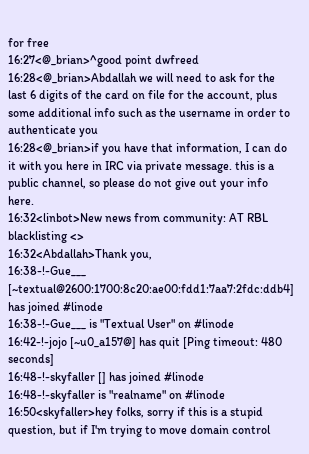for free
16:27<@_brian>^good point dwfreed
16:28<@_brian>Abdallah we will need to ask for the last 6 digits of the card on file for the account, plus some additional info such as the username in order to authenticate you
16:28<@_brian>if you have that information, I can do it with you here in IRC via private message. this is a public channel, so please do not give out your info here.
16:32<linbot>New news from community: AT RBL blacklisting <>
16:32<Abdallah>Thank you,
16:38-!-Gue___ [~textual@2600:1700:8c20:ae00:fdd1:7aa7:2fdc:ddb4] has joined #linode
16:38-!-Gue___ is "Textual User" on #linode
16:42-!-jojo [~u0_a157@] has quit [Ping timeout: 480 seconds]
16:48-!-skyfaller [] has joined #linode
16:48-!-skyfaller is "realname" on #linode
16:50<skyfaller>hey folks, sorry if this is a stupid question, but if I'm trying to move domain control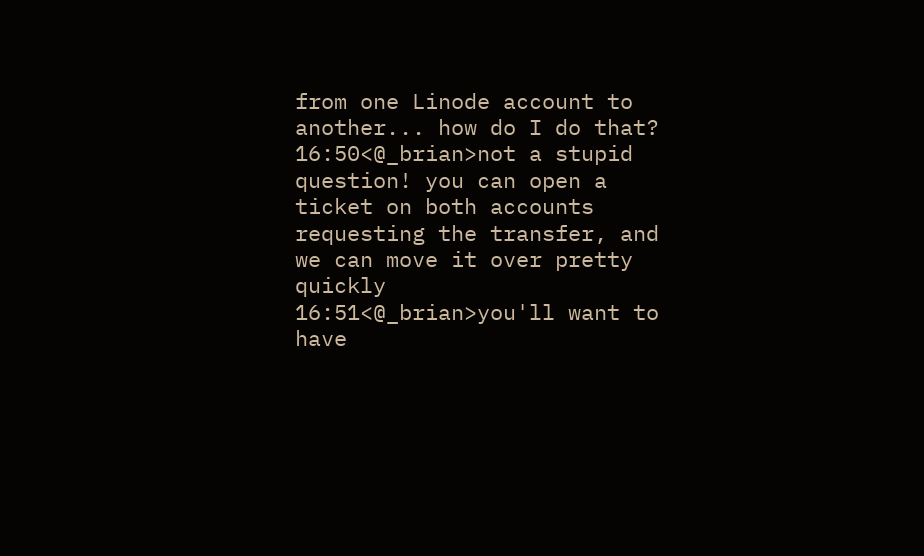from one Linode account to another... how do I do that?
16:50<@_brian>not a stupid question! you can open a ticket on both accounts requesting the transfer, and we can move it over pretty quickly
16:51<@_brian>you'll want to have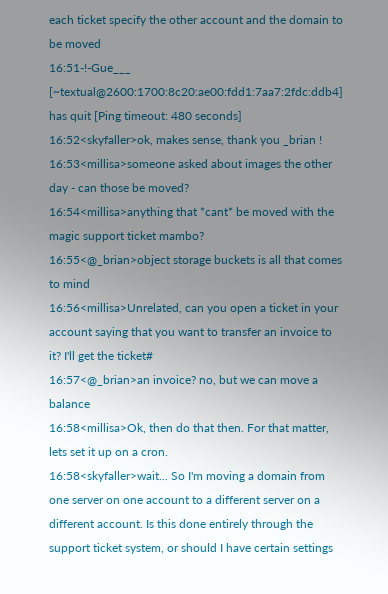each ticket specify the other account and the domain to be moved
16:51-!-Gue___ [~textual@2600:1700:8c20:ae00:fdd1:7aa7:2fdc:ddb4] has quit [Ping timeout: 480 seconds]
16:52<skyfaller>ok, makes sense, thank you _brian !
16:53<millisa>someone asked about images the other day - can those be moved?
16:54<millisa>anything that *cant* be moved with the magic support ticket mambo?
16:55<@_brian>object storage buckets is all that comes to mind
16:56<millisa>Unrelated, can you open a ticket in your account saying that you want to transfer an invoice to it? I'll get the ticket#
16:57<@_brian>an invoice? no, but we can move a balance
16:58<millisa>Ok, then do that then. For that matter, lets set it up on a cron.
16:58<skyfaller>wait... So I'm moving a domain from one server on one account to a different server on a different account. Is this done entirely through the support ticket system, or should I have certain settings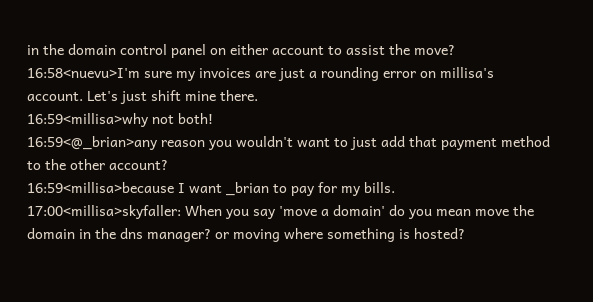in the domain control panel on either account to assist the move?
16:58<nuevu>I'm sure my invoices are just a rounding error on millisa's account. Let's just shift mine there.
16:59<millisa>why not both!
16:59<@_brian>any reason you wouldn't want to just add that payment method to the other account?
16:59<millisa>because I want _brian to pay for my bills.
17:00<millisa>skyfaller: When you say 'move a domain' do you mean move the domain in the dns manager? or moving where something is hosted?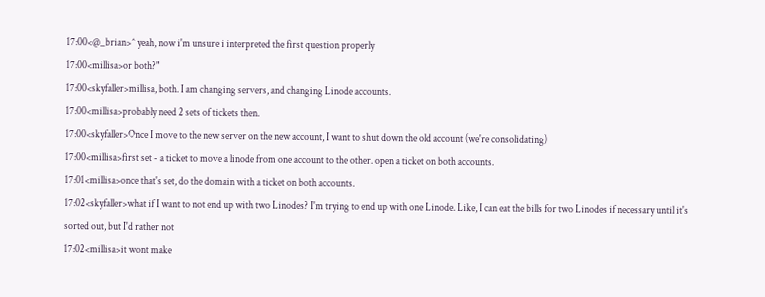17:00<@_brian>^ yeah, now i'm unsure i interpreted the first question properly
17:00<millisa>or both?"
17:00<skyfaller>millisa, both. I am changing servers, and changing Linode accounts.
17:00<millisa>probably need 2 sets of tickets then.
17:00<skyfaller>Once I move to the new server on the new account, I want to shut down the old account (we're consolidating)
17:00<millisa>first set - a ticket to move a linode from one account to the other. open a ticket on both accounts.
17:01<millisa>once that's set, do the domain with a ticket on both accounts.
17:02<skyfaller>what if I want to not end up with two Linodes? I'm trying to end up with one Linode. Like, I can eat the bills for two Linodes if necessary until it's sorted out, but I'd rather not
17:02<millisa>it wont make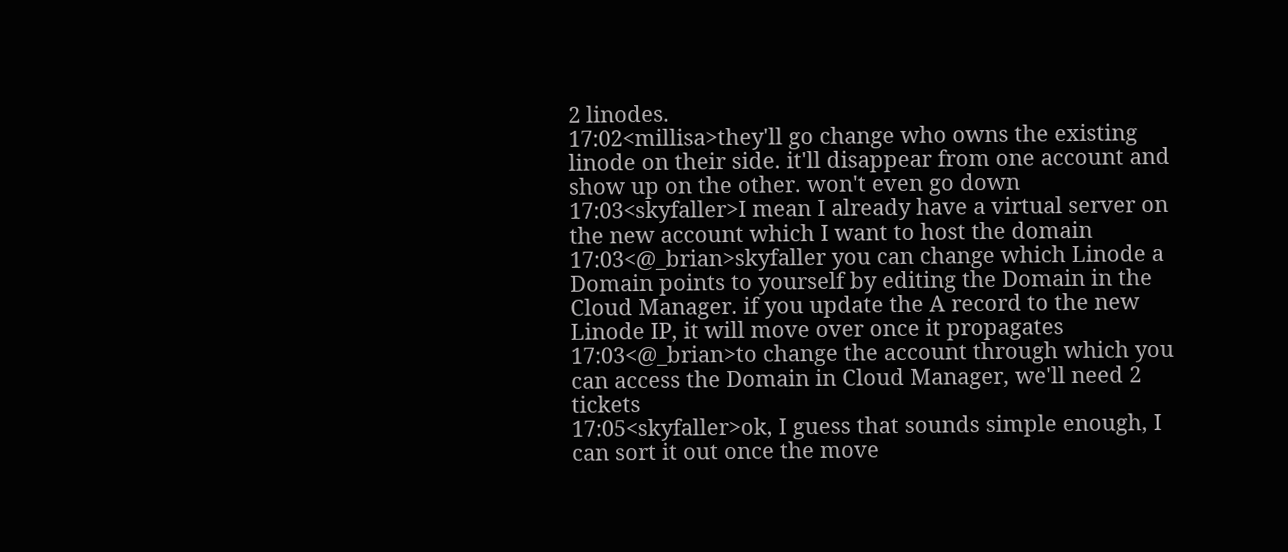2 linodes.
17:02<millisa>they'll go change who owns the existing linode on their side. it'll disappear from one account and show up on the other. won't even go down
17:03<skyfaller>I mean I already have a virtual server on the new account which I want to host the domain
17:03<@_brian>skyfaller you can change which Linode a Domain points to yourself by editing the Domain in the Cloud Manager. if you update the A record to the new Linode IP, it will move over once it propagates
17:03<@_brian>to change the account through which you can access the Domain in Cloud Manager, we'll need 2 tickets
17:05<skyfaller>ok, I guess that sounds simple enough, I can sort it out once the move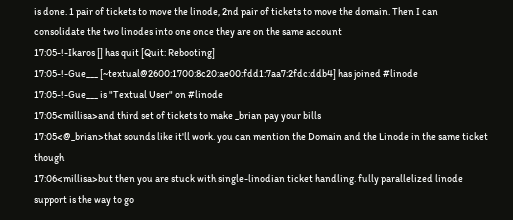is done. 1 pair of tickets to move the linode, 2nd pair of tickets to move the domain. Then I can consolidate the two linodes into one once they are on the same account
17:05-!-Ikaros [] has quit [Quit: Rebooting]
17:05-!-Gue___ [~textual@2600:1700:8c20:ae00:fdd1:7aa7:2fdc:ddb4] has joined #linode
17:05-!-Gue___ is "Textual User" on #linode
17:05<millisa>and third set of tickets to make _brian pay your bills
17:05<@_brian>that sounds like it'll work. you can mention the Domain and the Linode in the same ticket though
17:06<millisa>but then you are stuck with single-linodian ticket handling. fully parallelized linode support is the way to go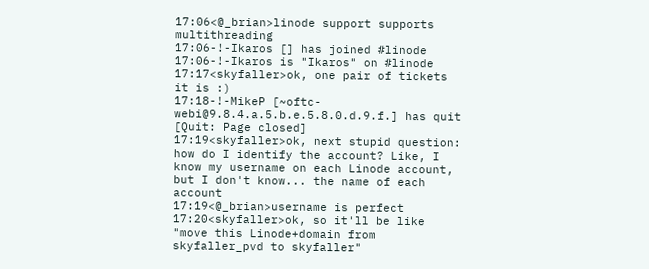17:06<@_brian>linode support supports multithreading
17:06-!-Ikaros [] has joined #linode
17:06-!-Ikaros is "Ikaros" on #linode
17:17<skyfaller>ok, one pair of tickets it is :)
17:18-!-MikeP [~oftc-webi@9.8.4.a.5.b.e.5.8.0.d.9.f.] has quit [Quit: Page closed]
17:19<skyfaller>ok, next stupid question: how do I identify the account? Like, I know my username on each Linode account, but I don't know... the name of each account
17:19<@_brian>username is perfect
17:20<skyfaller>ok, so it'll be like "move this Linode+domain from skyfaller_pvd to skyfaller"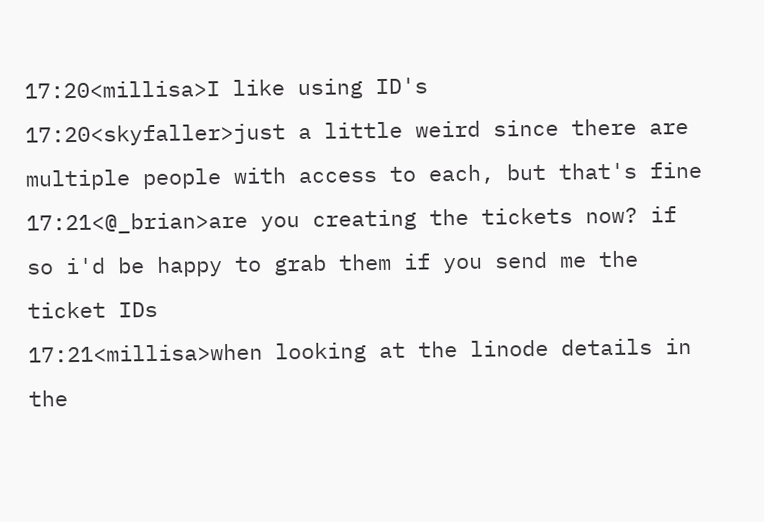17:20<millisa>I like using ID's
17:20<skyfaller>just a little weird since there are multiple people with access to each, but that's fine
17:21<@_brian>are you creating the tickets now? if so i'd be happy to grab them if you send me the ticket IDs
17:21<millisa>when looking at the linode details in the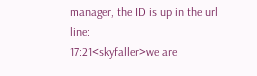manager, the ID is up in the url line:
17:21<skyfaller>we are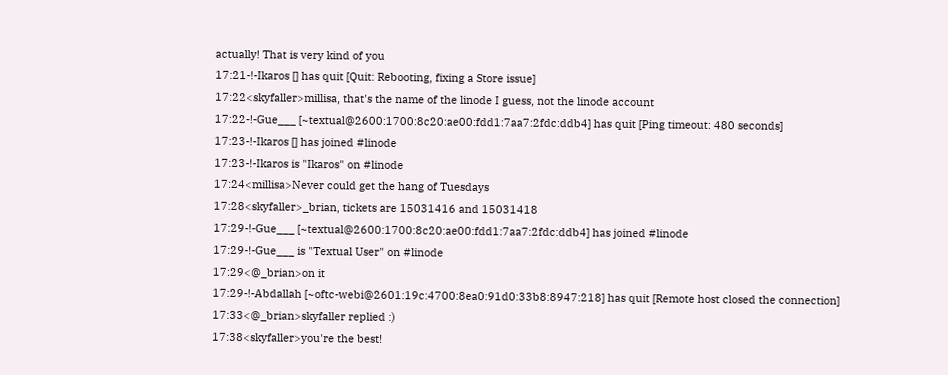actually! That is very kind of you
17:21-!-Ikaros [] has quit [Quit: Rebooting, fixing a Store issue]
17:22<skyfaller>millisa, that's the name of the linode I guess, not the linode account
17:22-!-Gue___ [~textual@2600:1700:8c20:ae00:fdd1:7aa7:2fdc:ddb4] has quit [Ping timeout: 480 seconds]
17:23-!-Ikaros [] has joined #linode
17:23-!-Ikaros is "Ikaros" on #linode
17:24<millisa>Never could get the hang of Tuesdays
17:28<skyfaller>_brian, tickets are 15031416 and 15031418
17:29-!-Gue___ [~textual@2600:1700:8c20:ae00:fdd1:7aa7:2fdc:ddb4] has joined #linode
17:29-!-Gue___ is "Textual User" on #linode
17:29<@_brian>on it
17:29-!-Abdallah [~oftc-webi@2601:19c:4700:8ea0:91d0:33b8:8947:218] has quit [Remote host closed the connection]
17:33<@_brian>skyfaller replied :)
17:38<skyfaller>you're the best!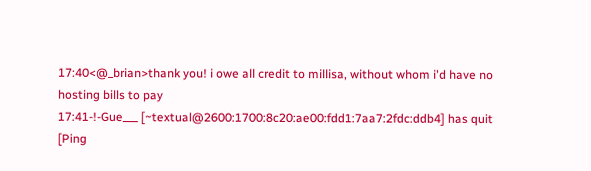17:40<@_brian>thank you! i owe all credit to millisa, without whom i'd have no hosting bills to pay
17:41-!-Gue___ [~textual@2600:1700:8c20:ae00:fdd1:7aa7:2fdc:ddb4] has quit [Ping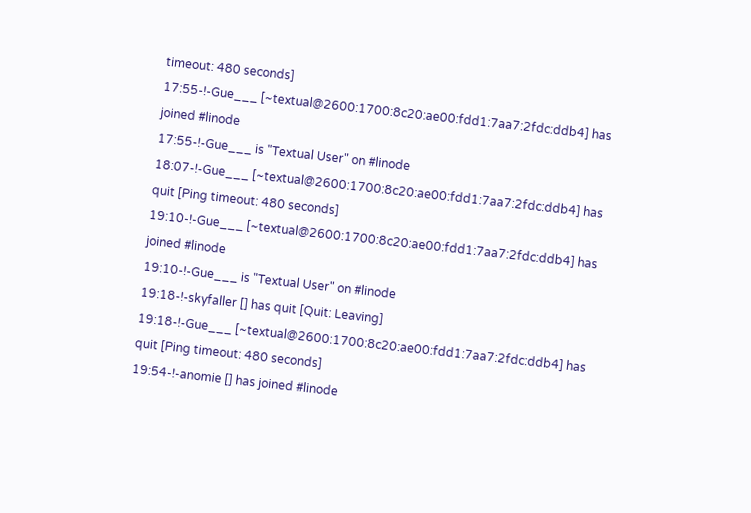timeout: 480 seconds]
17:55-!-Gue___ [~textual@2600:1700:8c20:ae00:fdd1:7aa7:2fdc:ddb4] has joined #linode
17:55-!-Gue___ is "Textual User" on #linode
18:07-!-Gue___ [~textual@2600:1700:8c20:ae00:fdd1:7aa7:2fdc:ddb4] has quit [Ping timeout: 480 seconds]
19:10-!-Gue___ [~textual@2600:1700:8c20:ae00:fdd1:7aa7:2fdc:ddb4] has joined #linode
19:10-!-Gue___ is "Textual User" on #linode
19:18-!-skyfaller [] has quit [Quit: Leaving]
19:18-!-Gue___ [~textual@2600:1700:8c20:ae00:fdd1:7aa7:2fdc:ddb4] has quit [Ping timeout: 480 seconds]
19:54-!-anomie [] has joined #linode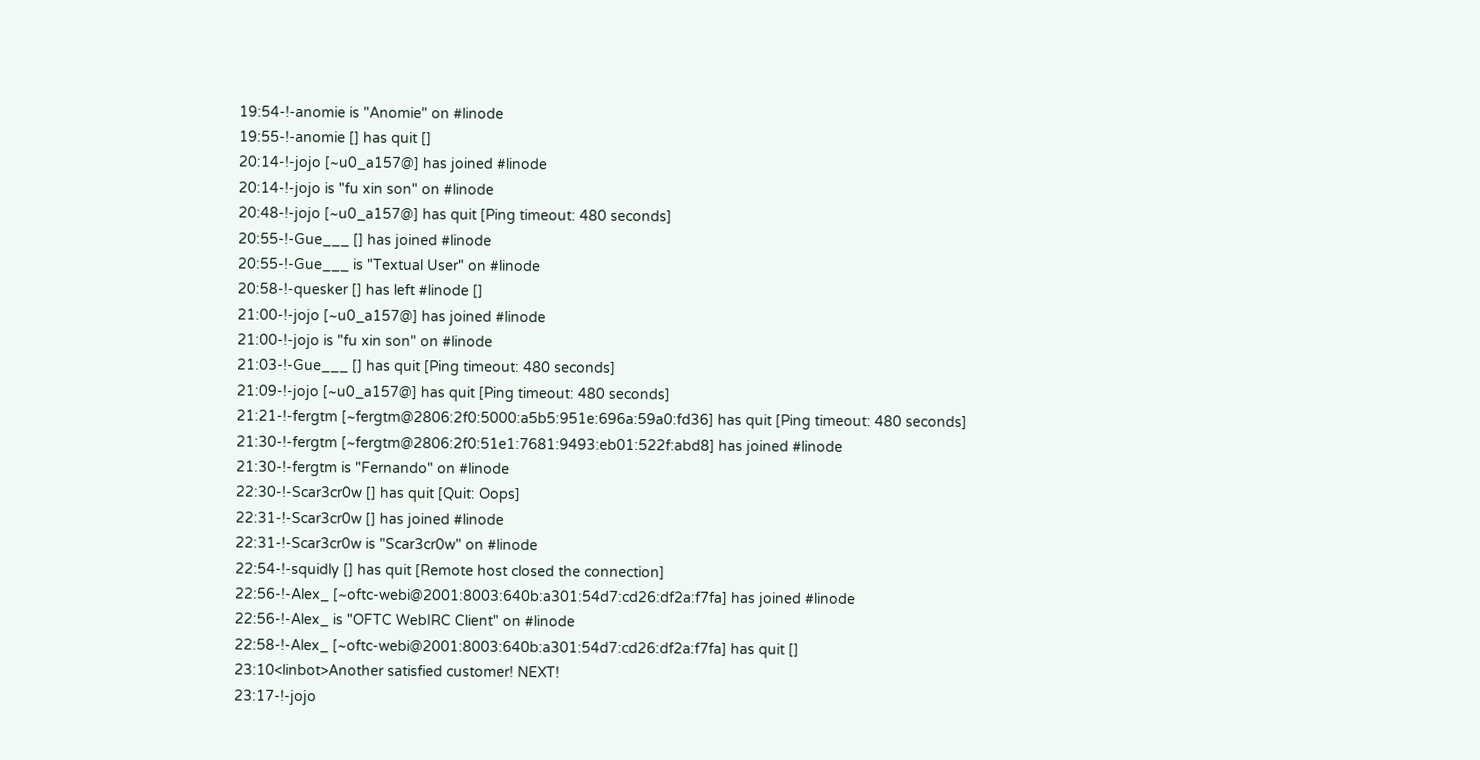19:54-!-anomie is "Anomie" on #linode
19:55-!-anomie [] has quit []
20:14-!-jojo [~u0_a157@] has joined #linode
20:14-!-jojo is "fu xin son" on #linode
20:48-!-jojo [~u0_a157@] has quit [Ping timeout: 480 seconds]
20:55-!-Gue___ [] has joined #linode
20:55-!-Gue___ is "Textual User" on #linode
20:58-!-quesker [] has left #linode []
21:00-!-jojo [~u0_a157@] has joined #linode
21:00-!-jojo is "fu xin son" on #linode
21:03-!-Gue___ [] has quit [Ping timeout: 480 seconds]
21:09-!-jojo [~u0_a157@] has quit [Ping timeout: 480 seconds]
21:21-!-fergtm [~fergtm@2806:2f0:5000:a5b5:951e:696a:59a0:fd36] has quit [Ping timeout: 480 seconds]
21:30-!-fergtm [~fergtm@2806:2f0:51e1:7681:9493:eb01:522f:abd8] has joined #linode
21:30-!-fergtm is "Fernando" on #linode
22:30-!-Scar3cr0w [] has quit [Quit: Oops]
22:31-!-Scar3cr0w [] has joined #linode
22:31-!-Scar3cr0w is "Scar3cr0w" on #linode
22:54-!-squidly [] has quit [Remote host closed the connection]
22:56-!-Alex_ [~oftc-webi@2001:8003:640b:a301:54d7:cd26:df2a:f7fa] has joined #linode
22:56-!-Alex_ is "OFTC WebIRC Client" on #linode
22:58-!-Alex_ [~oftc-webi@2001:8003:640b:a301:54d7:cd26:df2a:f7fa] has quit []
23:10<linbot>Another satisfied customer! NEXT!
23:17-!-jojo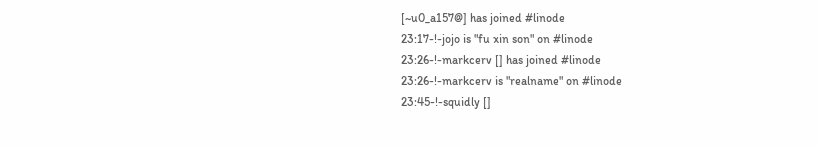[~u0_a157@] has joined #linode
23:17-!-jojo is "fu xin son" on #linode
23:26-!-markcerv [] has joined #linode
23:26-!-markcerv is "realname" on #linode
23:45-!-squidly []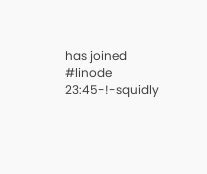has joined #linode
23:45-!-squidly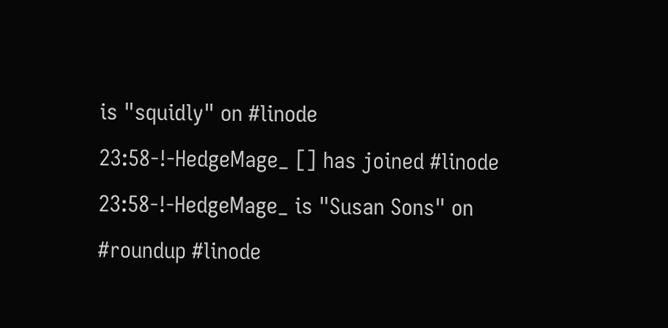is "squidly" on #linode
23:58-!-HedgeMage_ [] has joined #linode
23:58-!-HedgeMage_ is "Susan Sons" on #roundup #linode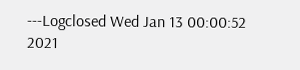---Logclosed Wed Jan 13 00:00:52 2021